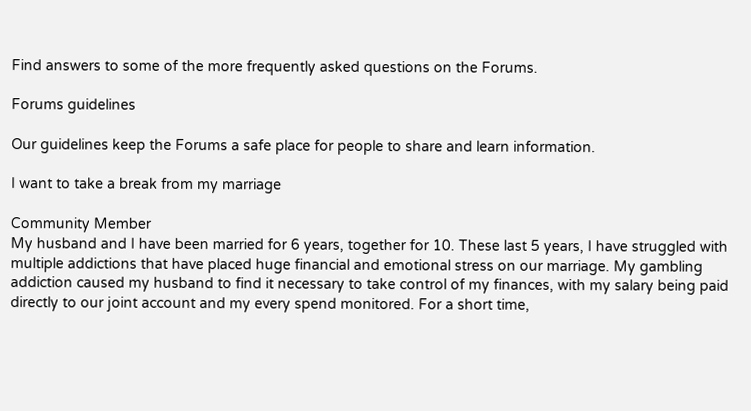Find answers to some of the more frequently asked questions on the Forums.

Forums guidelines

Our guidelines keep the Forums a safe place for people to share and learn information.

I want to take a break from my marriage

Community Member
My husband and I have been married for 6 years, together for 10. These last 5 years, I have struggled with multiple addictions that have placed huge financial and emotional stress on our marriage. My gambling addiction caused my husband to find it necessary to take control of my finances, with my salary being paid directly to our joint account and my every spend monitored. For a short time,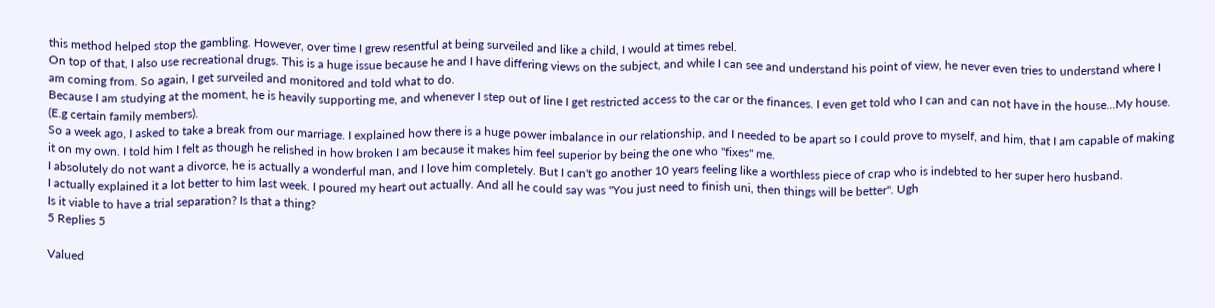this method helped stop the gambling. However, over time I grew resentful at being surveiled and like a child, I would at times rebel.
On top of that, I also use recreational drugs. This is a huge issue because he and I have differing views on the subject, and while I can see and understand his point of view, he never even tries to understand where I am coming from. So again, I get surveiled and monitored and told what to do.
Because I am studying at the moment, he is heavily supporting me, and whenever I step out of line I get restricted access to the car or the finances. I even get told who I can and can not have in the house...My house. (E.g certain family members).
So a week ago, I asked to take a break from our marriage. I explained how there is a huge power imbalance in our relationship, and I needed to be apart so I could prove to myself, and him, that I am capable of making it on my own. I told him I felt as though he relished in how broken I am because it makes him feel superior by being the one who "fixes" me.
I absolutely do not want a divorce, he is actually a wonderful man, and I love him completely. But I can't go another 10 years feeling like a worthless piece of crap who is indebted to her super hero husband.
I actually explained it a lot better to him last week. I poured my heart out actually. And all he could say was "You just need to finish uni, then things will be better". Ugh
Is it viable to have a trial separation? Is that a thing?
5 Replies 5

Valued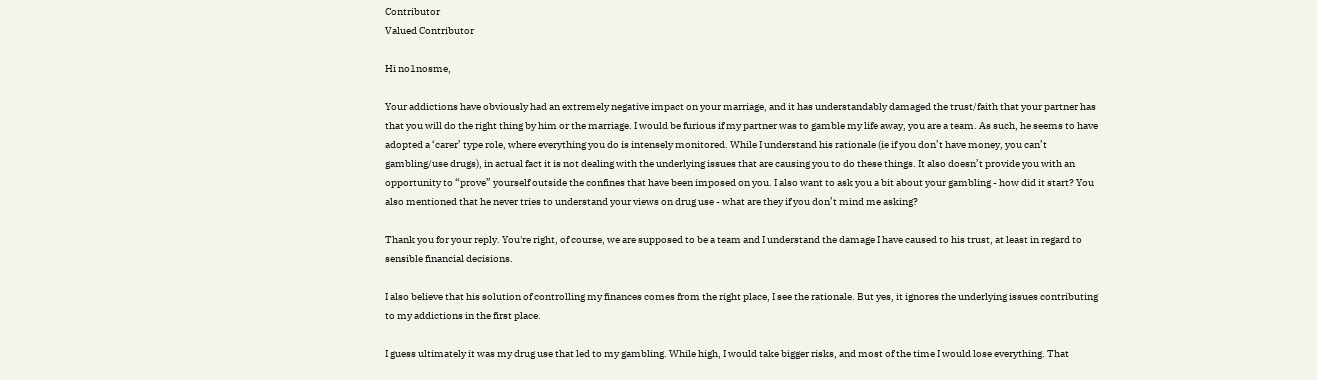Contributor
Valued Contributor

Hi no1nosme,

Your addictions have obviously had an extremely negative impact on your marriage, and it has understandably damaged the trust/faith that your partner has that you will do the right thing by him or the marriage. I would be furious if my partner was to gamble my life away, you are a team. As such, he seems to have adopted a ‘carer’ type role, where everything you do is intensely monitored. While I understand his rationale (ie if you don’t have money, you can’t gambling/use drugs), in actual fact it is not dealing with the underlying issues that are causing you to do these things. It also doesn’t provide you with an opportunity to “prove” yourself outside the confines that have been imposed on you. I also want to ask you a bit about your gambling - how did it start? You also mentioned that he never tries to understand your views on drug use - what are they if you don’t mind me asking?

Thank you for your reply. You're right, of course, we are supposed to be a team and I understand the damage I have caused to his trust, at least in regard to sensible financial decisions.

I also believe that his solution of controlling my finances comes from the right place, I see the rationale. But yes, it ignores the underlying issues contributing to my addictions in the first place.

I guess ultimately it was my drug use that led to my gambling. While high, I would take bigger risks, and most of the time I would lose everything. That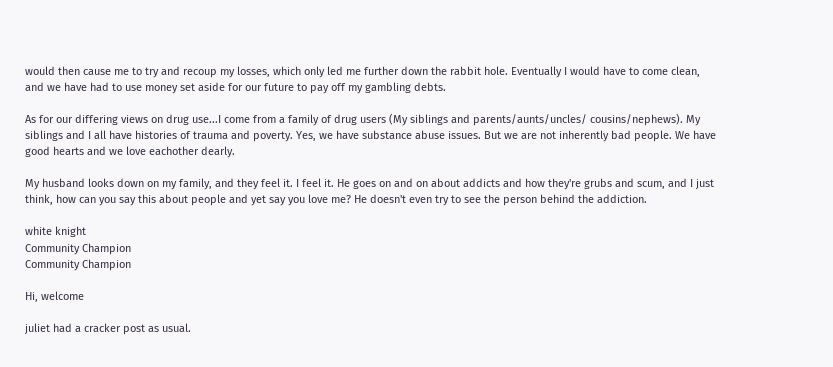would then cause me to try and recoup my losses, which only led me further down the rabbit hole. Eventually I would have to come clean, and we have had to use money set aside for our future to pay off my gambling debts.

As for our differing views on drug use...I come from a family of drug users (My siblings and parents/aunts/uncles/ cousins/nephews). My siblings and I all have histories of trauma and poverty. Yes, we have substance abuse issues. But we are not inherently bad people. We have good hearts and we love eachother dearly.

My husband looks down on my family, and they feel it. I feel it. He goes on and on about addicts and how they're grubs and scum, and I just think, how can you say this about people and yet say you love me? He doesn't even try to see the person behind the addiction.

white knight
Community Champion
Community Champion

Hi, welcome

juliet had a cracker post as usual.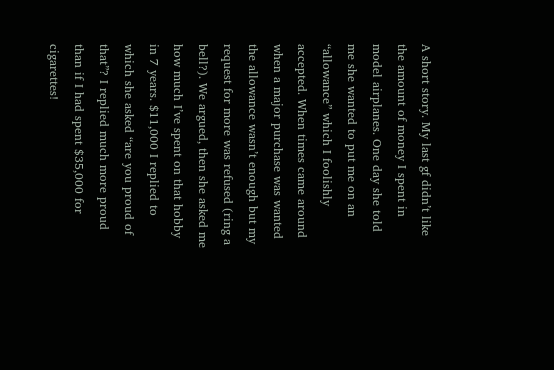A short story. My last gf didn’t like the amount of money I spent in model airplanes. One day she told me she wanted to put me on an “allowance” which I foolishly accepted. When times came around when a major purchase was wanted the allowance wasn’t enough but my request for more was refused (ring a bell?). We argued, then she asked me how much I’ve spent on that hobby in 7 years. $11,000 I replied to which she asked “are you proud of that”? I replied much more proud than if I had spent $35,000 for cigarettes!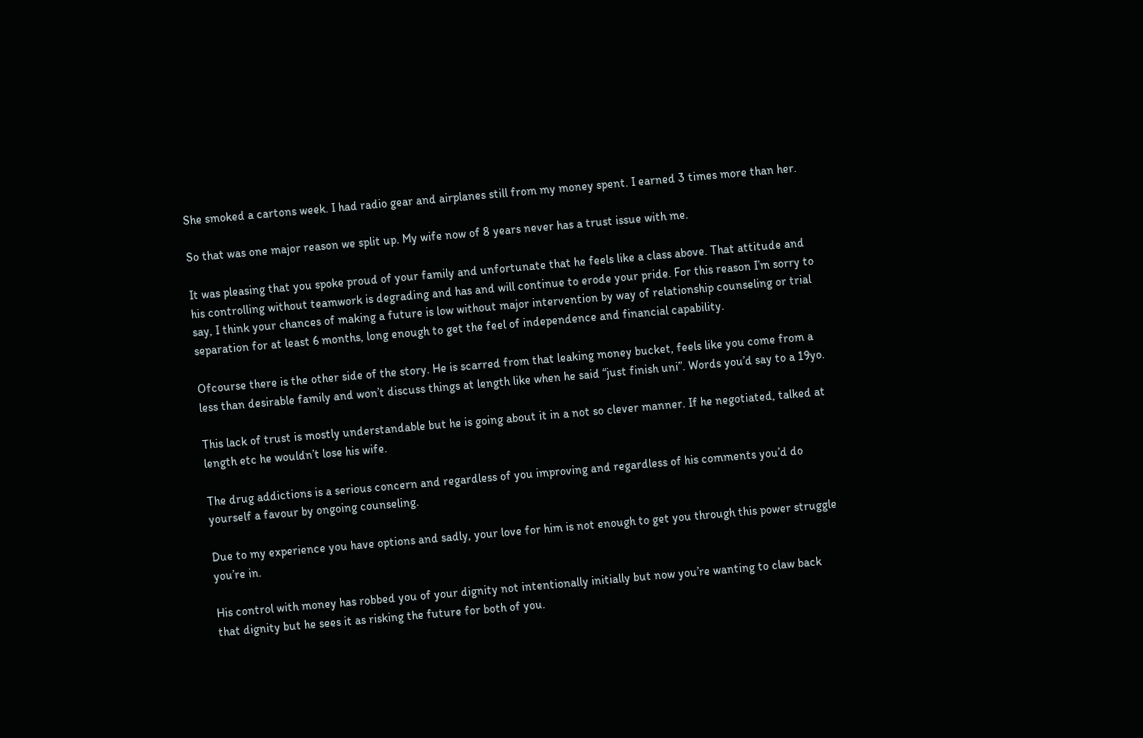She smoked a cartons week. I had radio gear and airplanes still from my money spent. I earned 3 times more than her.

So that was one major reason we split up. My wife now of 8 years never has a trust issue with me.

It was pleasing that you spoke proud of your family and unfortunate that he feels like a class above. That attitude and his controlling without teamwork is degrading and has and will continue to erode your pride. For this reason I’m sorry to say, I think your chances of making a future is low without major intervention by way of relationship counseling or trial separation for at least 6 months, long enough to get the feel of independence and financial capability.

Ofcourse there is the other side of the story. He is scarred from that leaking money bucket, feels like you come from a less than desirable family and won’t discuss things at length like when he said “just finish uni”. Words you’d say to a 19yo.

This lack of trust is mostly understandable but he is going about it in a not so clever manner. If he negotiated, talked at length etc he wouldn’t lose his wife.

The drug addictions is a serious concern and regardless of you improving and regardless of his comments you’d do yourself a favour by ongoing counseling.

Due to my experience you have options and sadly, your love for him is not enough to get you through this power struggle you’re in.

His control with money has robbed you of your dignity not intentionally initially but now you’re wanting to claw back that dignity but he sees it as risking the future for both of you.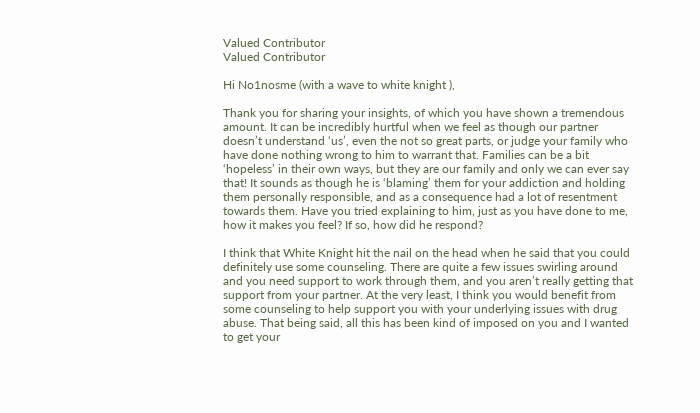Valued Contributor
Valued Contributor

Hi No1nosme (with a wave to white knight ),

Thank you for sharing your insights, of which you have shown a tremendous amount. It can be incredibly hurtful when we feel as though our partner doesn’t understand ‘us’, even the not so great parts, or judge your family who have done nothing wrong to him to warrant that. Families can be a bit ‘hopeless’ in their own ways, but they are our family and only we can ever say that! It sounds as though he is ‘blaming’ them for your addiction and holding them personally responsible, and as a consequence had a lot of resentment towards them. Have you tried explaining to him, just as you have done to me, how it makes you feel? If so, how did he respond?

I think that White Knight hit the nail on the head when he said that you could definitely use some counseling. There are quite a few issues swirling around and you need support to work through them, and you aren’t really getting that support from your partner. At the very least, I think you would benefit from some counseling to help support you with your underlying issues with drug abuse. That being said, all this has been kind of imposed on you and I wanted to get your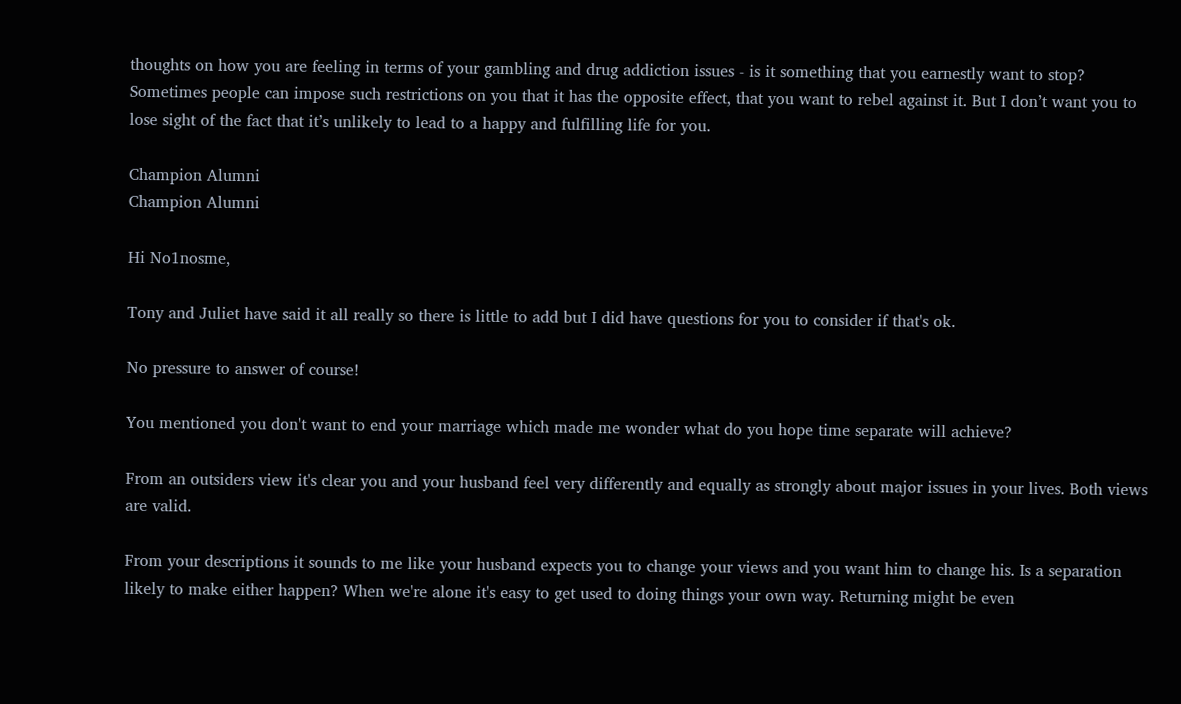thoughts on how you are feeling in terms of your gambling and drug addiction issues - is it something that you earnestly want to stop? Sometimes people can impose such restrictions on you that it has the opposite effect, that you want to rebel against it. But I don’t want you to lose sight of the fact that it’s unlikely to lead to a happy and fulfilling life for you.

Champion Alumni
Champion Alumni

Hi No1nosme,

Tony and Juliet have said it all really so there is little to add but I did have questions for you to consider if that's ok.

No pressure to answer of course!

You mentioned you don't want to end your marriage which made me wonder what do you hope time separate will achieve?

From an outsiders view it's clear you and your husband feel very differently and equally as strongly about major issues in your lives. Both views are valid.

From your descriptions it sounds to me like your husband expects you to change your views and you want him to change his. Is a separation likely to make either happen? When we're alone it's easy to get used to doing things your own way. Returning might be even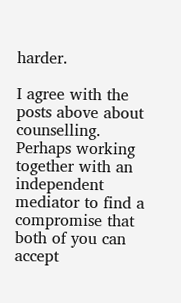harder.

I agree with the posts above about counselling. Perhaps working together with an independent mediator to find a compromise that both of you can accept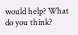would help? What do you think?